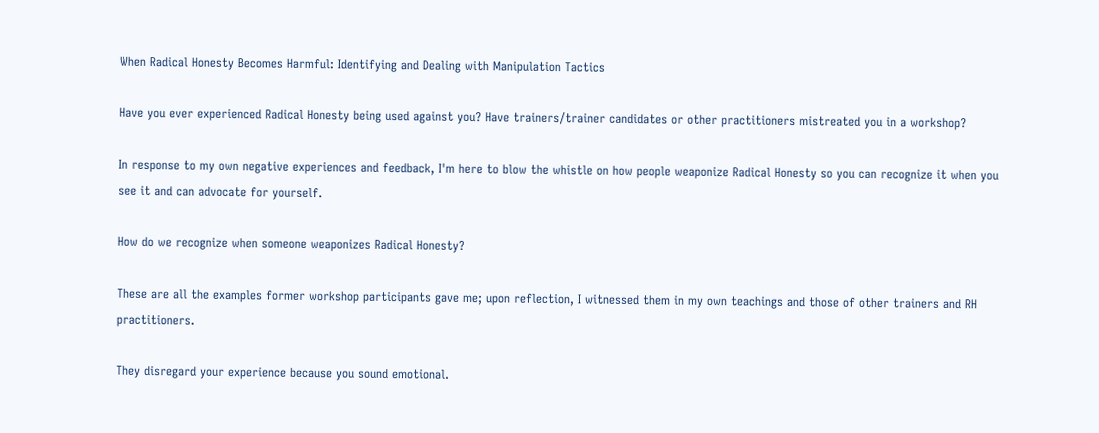When Radical Honesty Becomes Harmful: Identifying and Dealing with Manipulation Tactics

Have you ever experienced Radical Honesty being used against you? Have trainers/trainer candidates or other practitioners mistreated you in a workshop?

In response to my own negative experiences and feedback, I'm here to blow the whistle on how people weaponize Radical Honesty so you can recognize it when you see it and can advocate for yourself.

How do we recognize when someone weaponizes Radical Honesty?

These are all the examples former workshop participants gave me; upon reflection, I witnessed them in my own teachings and those of other trainers and RH practitioners.

They disregard your experience because you sound emotional.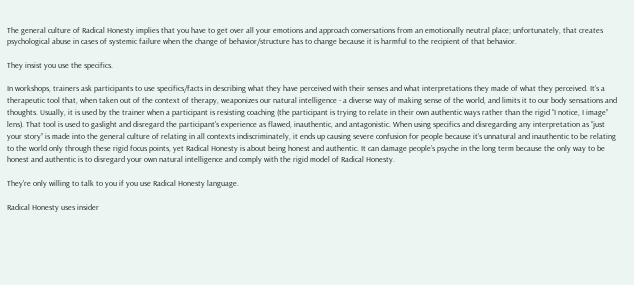The general culture of Radical Honesty implies that you have to get over all your emotions and approach conversations from an emotionally neutral place; unfortunately, that creates psychological abuse in cases of systemic failure when the change of behavior/structure has to change because it is harmful to the recipient of that behavior.

They insist you use the specifics.

In workshops, trainers ask participants to use specifics/facts in describing what they have perceived with their senses and what interpretations they made of what they perceived. It’s a therapeutic tool that, when taken out of the context of therapy, weaponizes our natural intelligence - a diverse way of making sense of the world, and limits it to our body sensations and thoughts. Usually, it is used by the trainer when a participant is resisting coaching (the participant is trying to relate in their own authentic ways rather than the rigid “I notice, I image” lens). That tool is used to gaslight and disregard the participant's experience as flawed, inauthentic, and antagonistic. When using specifics and disregarding any interpretation as “just your story” is made into the general culture of relating in all contexts indiscriminately, it ends up causing severe confusion for people because it’s unnatural and inauthentic to be relating to the world only through these rigid focus points, yet Radical Honesty is about being honest and authentic. It can damage people’s psyche in the long term because the only way to be honest and authentic is to disregard your own natural intelligence and comply with the rigid model of Radical Honesty.

They're only willing to talk to you if you use Radical Honesty language.

Radical Honesty uses insider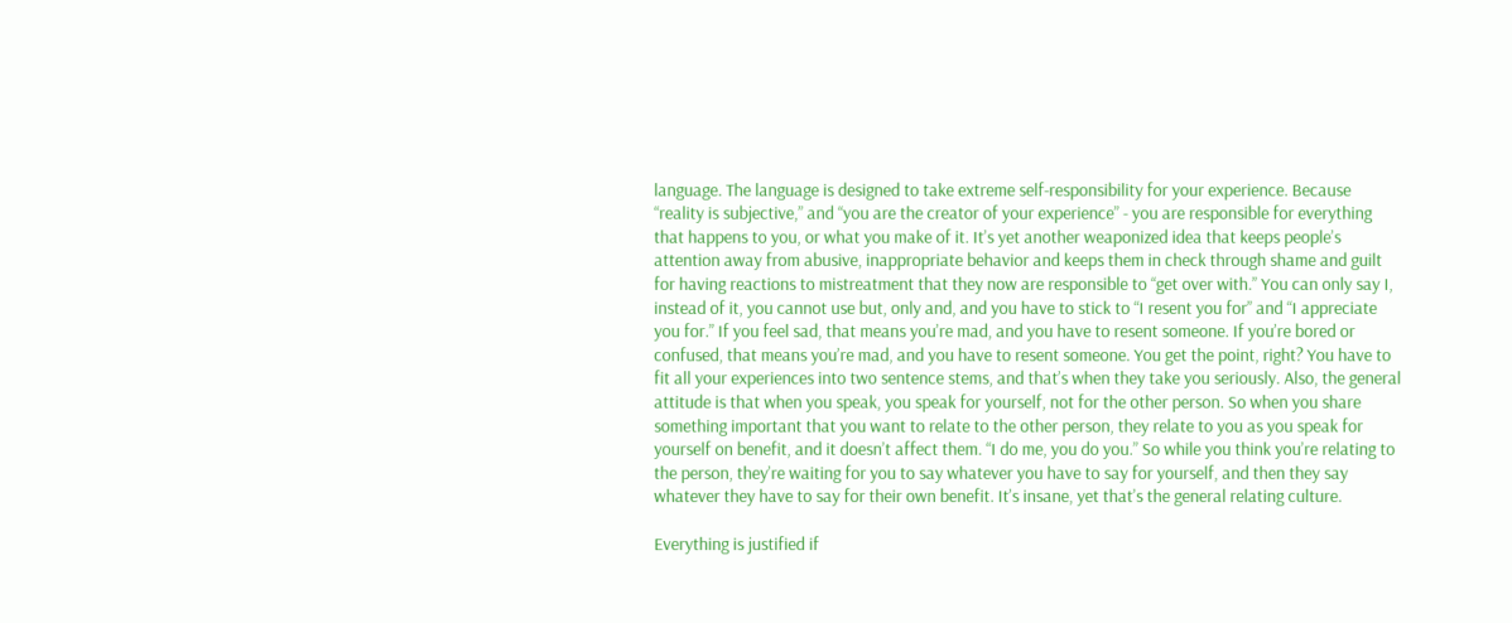language. The language is designed to take extreme self-responsibility for your experience. Because “reality is subjective,” and “you are the creator of your experience” - you are responsible for everything that happens to you, or what you make of it. It’s yet another weaponized idea that keeps people’s attention away from abusive, inappropriate behavior and keeps them in check through shame and guilt for having reactions to mistreatment that they now are responsible to “get over with.” You can only say I, instead of it, you cannot use but, only and, and you have to stick to “I resent you for” and “I appreciate you for.” If you feel sad, that means you’re mad, and you have to resent someone. If you’re bored or confused, that means you’re mad, and you have to resent someone. You get the point, right? You have to fit all your experiences into two sentence stems, and that’s when they take you seriously. Also, the general attitude is that when you speak, you speak for yourself, not for the other person. So when you share something important that you want to relate to the other person, they relate to you as you speak for yourself on benefit, and it doesn’t affect them. “I do me, you do you.” So while you think you’re relating to the person, they’re waiting for you to say whatever you have to say for yourself, and then they say whatever they have to say for their own benefit. It’s insane, yet that’s the general relating culture.

Everything is justified if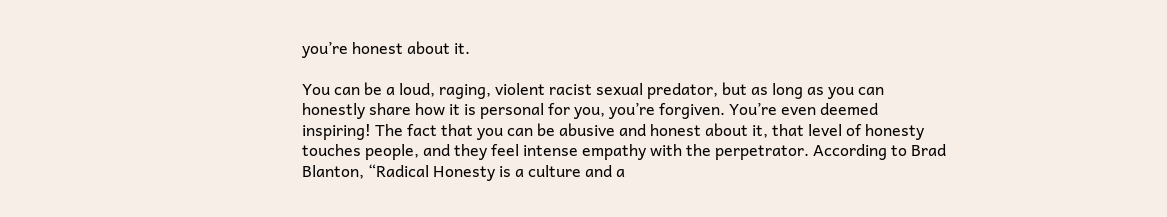you’re honest about it.

You can be a loud, raging, violent racist sexual predator, but as long as you can honestly share how it is personal for you, you’re forgiven. You’re even deemed inspiring! The fact that you can be abusive and honest about it, that level of honesty touches people, and they feel intense empathy with the perpetrator. According to Brad Blanton, “Radical Honesty is a culture and a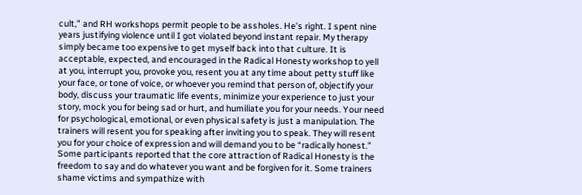cult,” and RH workshops permit people to be assholes. He’s right. I spent nine years justifying violence until I got violated beyond instant repair. My therapy simply became too expensive to get myself back into that culture. It is acceptable, expected, and encouraged in the Radical Honesty workshop to yell at you, interrupt you, provoke you, resent you at any time about petty stuff like your face, or tone of voice, or whoever you remind that person of, objectify your body, discuss your traumatic life events, minimize your experience to just your story, mock you for being sad or hurt, and humiliate you for your needs. Your need for psychological, emotional, or even physical safety is just a manipulation. The trainers will resent you for speaking after inviting you to speak. They will resent you for your choice of expression and will demand you to be “radically honest.” Some participants reported that the core attraction of Radical Honesty is the freedom to say and do whatever you want and be forgiven for it. Some trainers shame victims and sympathize with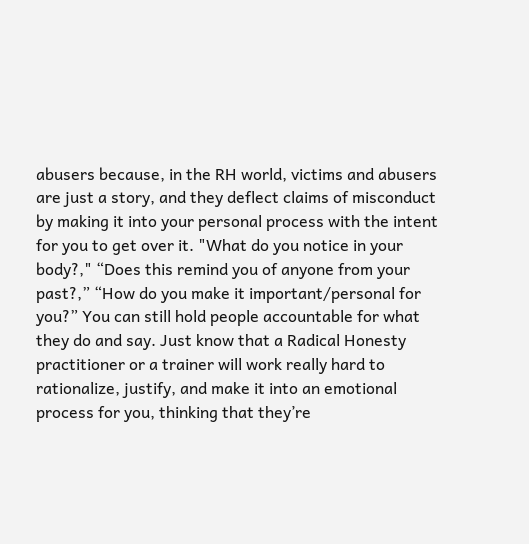abusers because, in the RH world, victims and abusers are just a story, and they deflect claims of misconduct by making it into your personal process with the intent for you to get over it. "What do you notice in your body?," “Does this remind you of anyone from your past?,” “How do you make it important/personal for you?” You can still hold people accountable for what they do and say. Just know that a Radical Honesty practitioner or a trainer will work really hard to rationalize, justify, and make it into an emotional process for you, thinking that they’re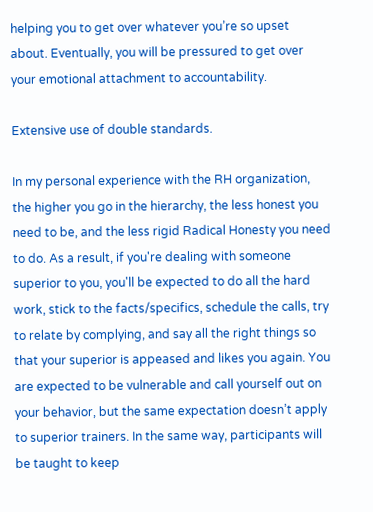helping you to get over whatever you’re so upset about. Eventually, you will be pressured to get over your emotional attachment to accountability.

Extensive use of double standards.

In my personal experience with the RH organization, the higher you go in the hierarchy, the less honest you need to be, and the less rigid Radical Honesty you need to do. As a result, if you're dealing with someone superior to you, you'll be expected to do all the hard work, stick to the facts/specifics, schedule the calls, try to relate by complying, and say all the right things so that your superior is appeased and likes you again. You are expected to be vulnerable and call yourself out on your behavior, but the same expectation doesn’t apply to superior trainers. In the same way, participants will be taught to keep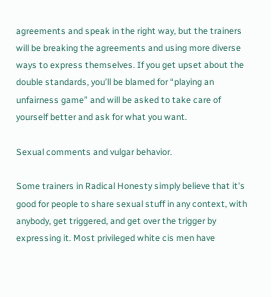agreements and speak in the right way, but the trainers will be breaking the agreements and using more diverse ways to express themselves. If you get upset about the double standards, you’ll be blamed for “playing an unfairness game” and will be asked to take care of yourself better and ask for what you want.

Sexual comments and vulgar behavior.

Some trainers in Radical Honesty simply believe that it's good for people to share sexual stuff in any context, with anybody, get triggered, and get over the trigger by expressing it. Most privileged white cis men have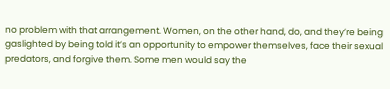no problem with that arrangement. Women, on the other hand, do, and they’re being gaslighted by being told it’s an opportunity to empower themselves, face their sexual predators, and forgive them. Some men would say the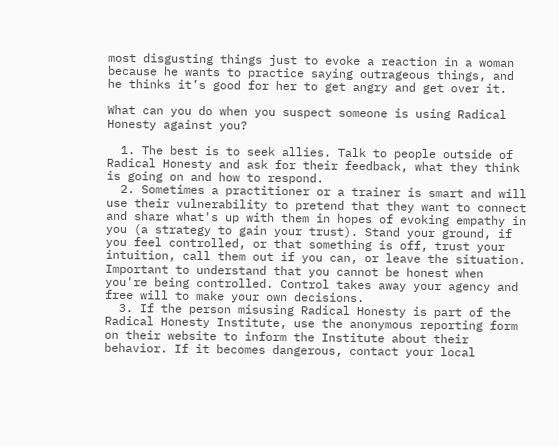most disgusting things just to evoke a reaction in a woman because he wants to practice saying outrageous things, and he thinks it’s good for her to get angry and get over it.

What can you do when you suspect someone is using Radical Honesty against you?

  1. The best is to seek allies. Talk to people outside of Radical Honesty and ask for their feedback, what they think is going on and how to respond.
  2. Sometimes a practitioner or a trainer is smart and will use their vulnerability to pretend that they want to connect and share what's up with them in hopes of evoking empathy in you (a strategy to gain your trust). Stand your ground, if you feel controlled, or that something is off, trust your intuition, call them out if you can, or leave the situation. Important to understand that you cannot be honest when you're being controlled. Control takes away your agency and free will to make your own decisions.
  3. If the person misusing Radical Honesty is part of the Radical Honesty Institute, use the anonymous reporting form on their website to inform the Institute about their behavior. If it becomes dangerous, contact your local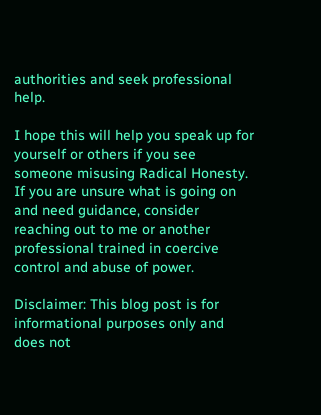authorities and seek professional help.

I hope this will help you speak up for yourself or others if you see someone misusing Radical Honesty. If you are unsure what is going on and need guidance, consider reaching out to me or another professional trained in coercive control and abuse of power.

Disclaimer: This blog post is for informational purposes only and does not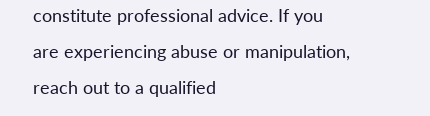constitute professional advice. If you are experiencing abuse or manipulation, reach out to a qualified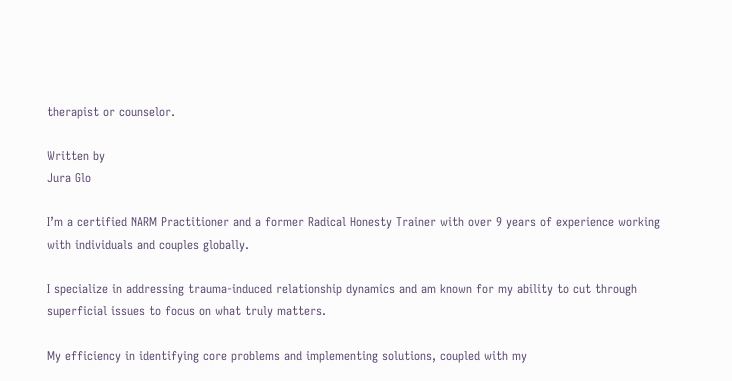therapist or counselor.

Written by
Jura Glo

I’m a certified NARM Practitioner and a former Radical Honesty Trainer with over 9 years of experience working with individuals and couples globally.

I specialize in addressing trauma-induced relationship dynamics and am known for my ability to cut through superficial issues to focus on what truly matters.

My efficiency in identifying core problems and implementing solutions, coupled with my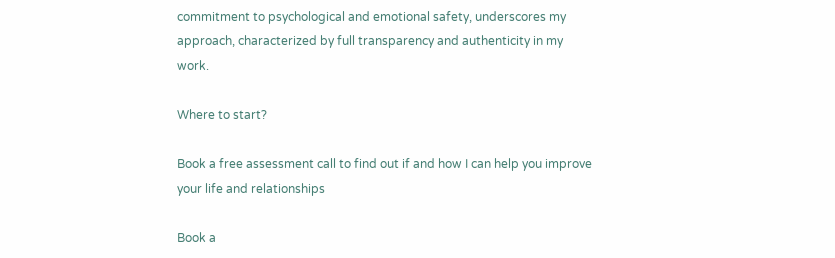commitment to psychological and emotional safety, underscores my approach, characterized by full transparency and authenticity in my work.

Where to start?

Book a free assessment call to find out if and how I can help you improve your life and relationships

Book a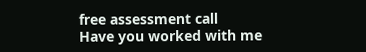free assessment call
Have you worked with me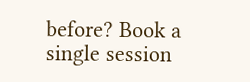before? Book a single session